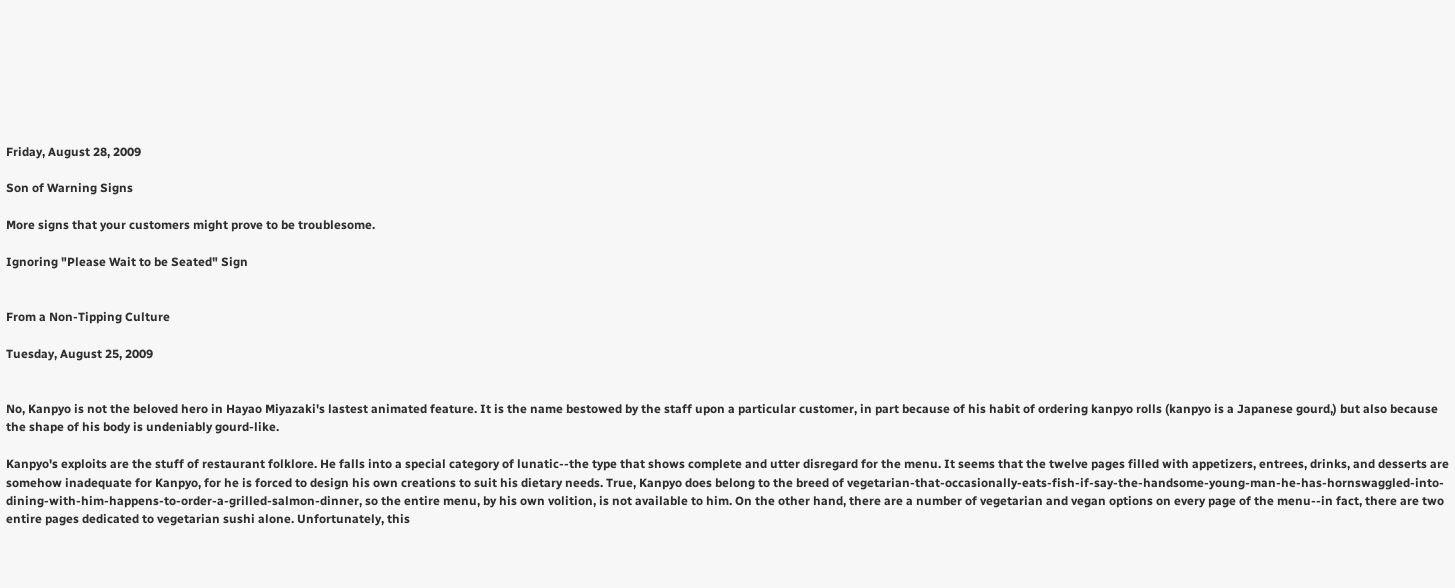Friday, August 28, 2009

Son of Warning Signs

More signs that your customers might prove to be troublesome.

Ignoring "Please Wait to be Seated" Sign


From a Non-Tipping Culture

Tuesday, August 25, 2009


No, Kanpyo is not the beloved hero in Hayao Miyazaki's lastest animated feature. It is the name bestowed by the staff upon a particular customer, in part because of his habit of ordering kanpyo rolls (kanpyo is a Japanese gourd,) but also because the shape of his body is undeniably gourd-like.

Kanpyo's exploits are the stuff of restaurant folklore. He falls into a special category of lunatic--the type that shows complete and utter disregard for the menu. It seems that the twelve pages filled with appetizers, entrees, drinks, and desserts are somehow inadequate for Kanpyo, for he is forced to design his own creations to suit his dietary needs. True, Kanpyo does belong to the breed of vegetarian-that-occasionally-eats-fish-if-say-the-handsome-young-man-he-has-hornswaggled-into-dining-with-him-happens-to-order-a-grilled-salmon-dinner, so the entire menu, by his own volition, is not available to him. On the other hand, there are a number of vegetarian and vegan options on every page of the menu--in fact, there are two entire pages dedicated to vegetarian sushi alone. Unfortunately, this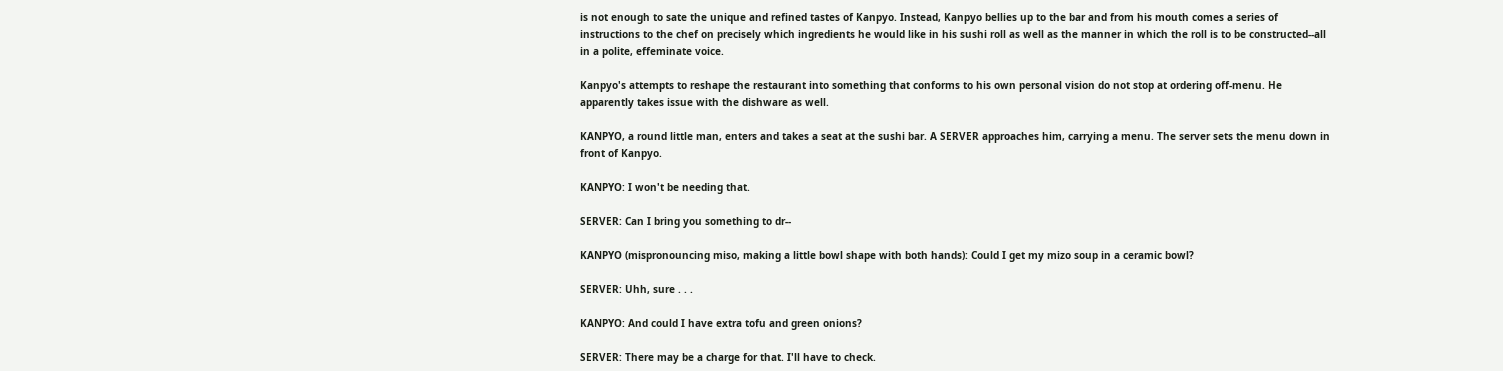is not enough to sate the unique and refined tastes of Kanpyo. Instead, Kanpyo bellies up to the bar and from his mouth comes a series of instructions to the chef on precisely which ingredients he would like in his sushi roll as well as the manner in which the roll is to be constructed--all in a polite, effeminate voice.

Kanpyo's attempts to reshape the restaurant into something that conforms to his own personal vision do not stop at ordering off-menu. He apparently takes issue with the dishware as well.

KANPYO, a round little man, enters and takes a seat at the sushi bar. A SERVER approaches him, carrying a menu. The server sets the menu down in front of Kanpyo.

KANPYO: I won't be needing that.

SERVER: Can I bring you something to dr--

KANPYO (mispronouncing miso, making a little bowl shape with both hands): Could I get my mizo soup in a ceramic bowl?

SERVER: Uhh, sure . . .

KANPYO: And could I have extra tofu and green onions?

SERVER: There may be a charge for that. I'll have to check.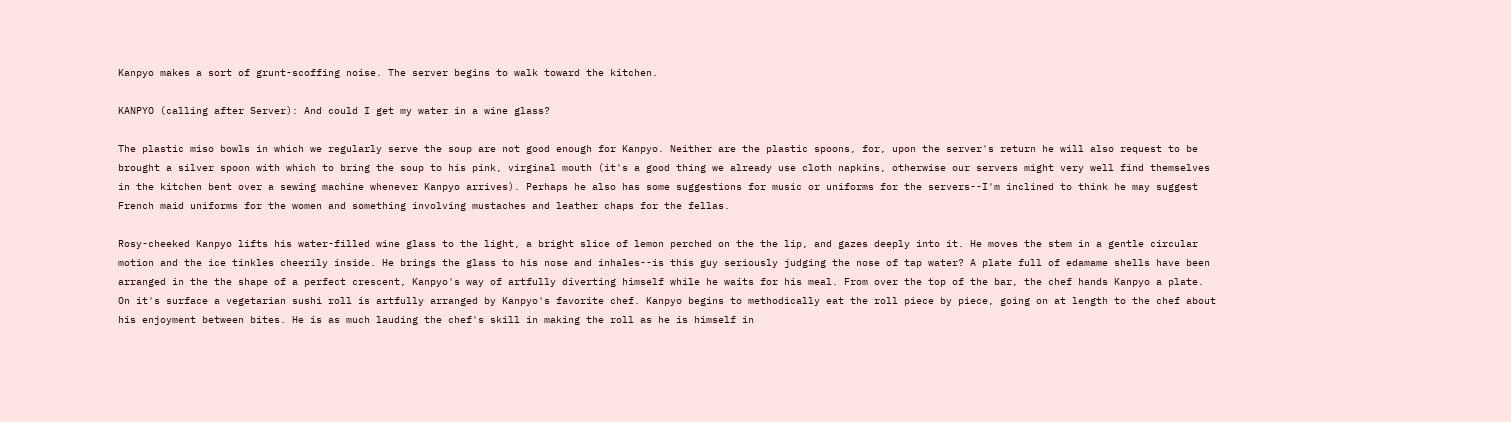Kanpyo makes a sort of grunt-scoffing noise. The server begins to walk toward the kitchen.

KANPYO (calling after Server): And could I get my water in a wine glass?

The plastic miso bowls in which we regularly serve the soup are not good enough for Kanpyo. Neither are the plastic spoons, for, upon the server's return he will also request to be brought a silver spoon with which to bring the soup to his pink, virginal mouth (it's a good thing we already use cloth napkins, otherwise our servers might very well find themselves in the kitchen bent over a sewing machine whenever Kanpyo arrives). Perhaps he also has some suggestions for music or uniforms for the servers--I'm inclined to think he may suggest French maid uniforms for the women and something involving mustaches and leather chaps for the fellas.

Rosy-cheeked Kanpyo lifts his water-filled wine glass to the light, a bright slice of lemon perched on the the lip, and gazes deeply into it. He moves the stem in a gentle circular motion and the ice tinkles cheerily inside. He brings the glass to his nose and inhales--is this guy seriously judging the nose of tap water? A plate full of edamame shells have been arranged in the the shape of a perfect crescent, Kanpyo's way of artfully diverting himself while he waits for his meal. From over the top of the bar, the chef hands Kanpyo a plate. On it's surface a vegetarian sushi roll is artfully arranged by Kanpyo's favorite chef. Kanpyo begins to methodically eat the roll piece by piece, going on at length to the chef about his enjoyment between bites. He is as much lauding the chef's skill in making the roll as he is himself in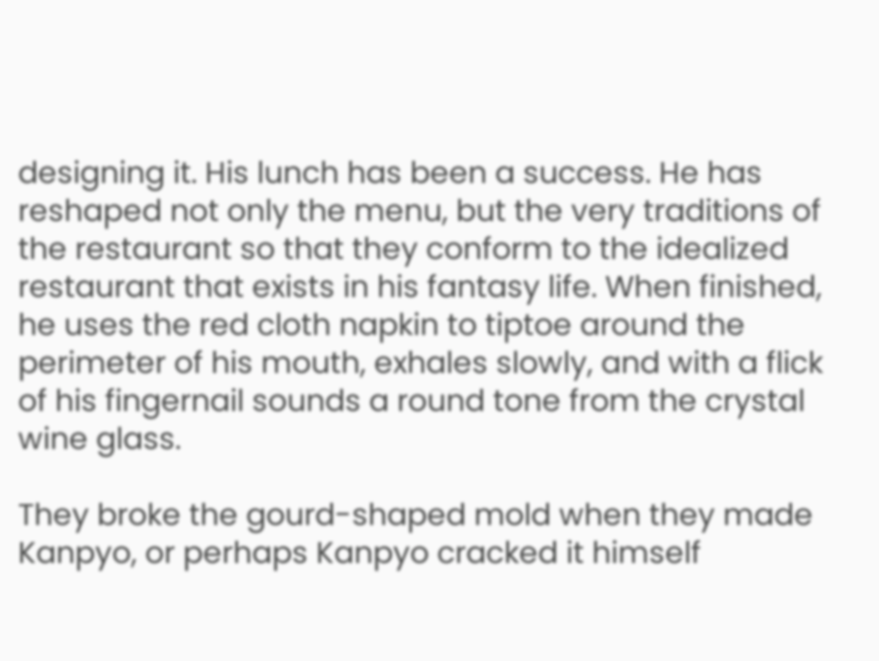designing it. His lunch has been a success. He has reshaped not only the menu, but the very traditions of the restaurant so that they conform to the idealized restaurant that exists in his fantasy life. When finished, he uses the red cloth napkin to tiptoe around the perimeter of his mouth, exhales slowly, and with a flick of his fingernail sounds a round tone from the crystal wine glass.

They broke the gourd-shaped mold when they made Kanpyo, or perhaps Kanpyo cracked it himself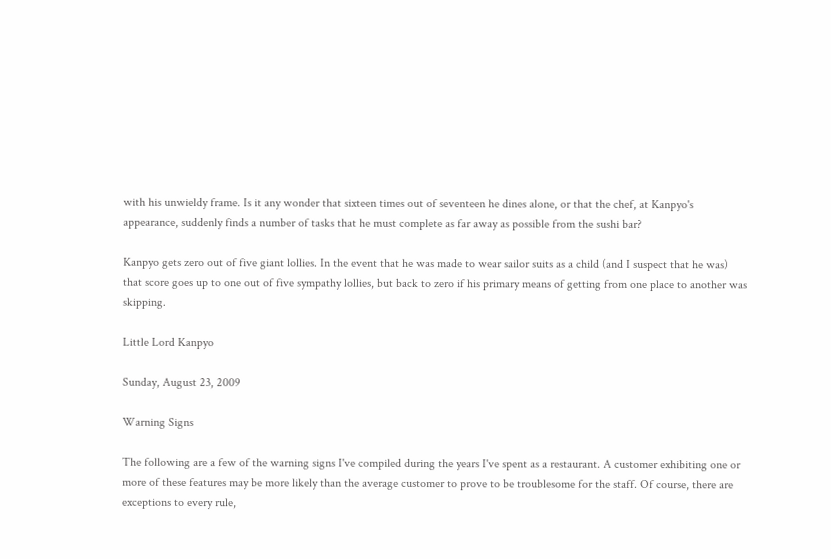with his unwieldy frame. Is it any wonder that sixteen times out of seventeen he dines alone, or that the chef, at Kanpyo's appearance, suddenly finds a number of tasks that he must complete as far away as possible from the sushi bar?

Kanpyo gets zero out of five giant lollies. In the event that he was made to wear sailor suits as a child (and I suspect that he was) that score goes up to one out of five sympathy lollies, but back to zero if his primary means of getting from one place to another was skipping.

Little Lord Kanpyo

Sunday, August 23, 2009

Warning Signs

The following are a few of the warning signs I've compiled during the years I've spent as a restaurant. A customer exhibiting one or more of these features may be more likely than the average customer to prove to be troublesome for the staff. Of course, there are exceptions to every rule,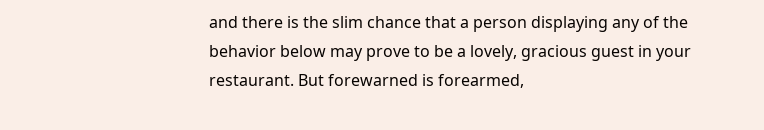and there is the slim chance that a person displaying any of the behavior below may prove to be a lovely, gracious guest in your restaurant. But forewarned is forearmed,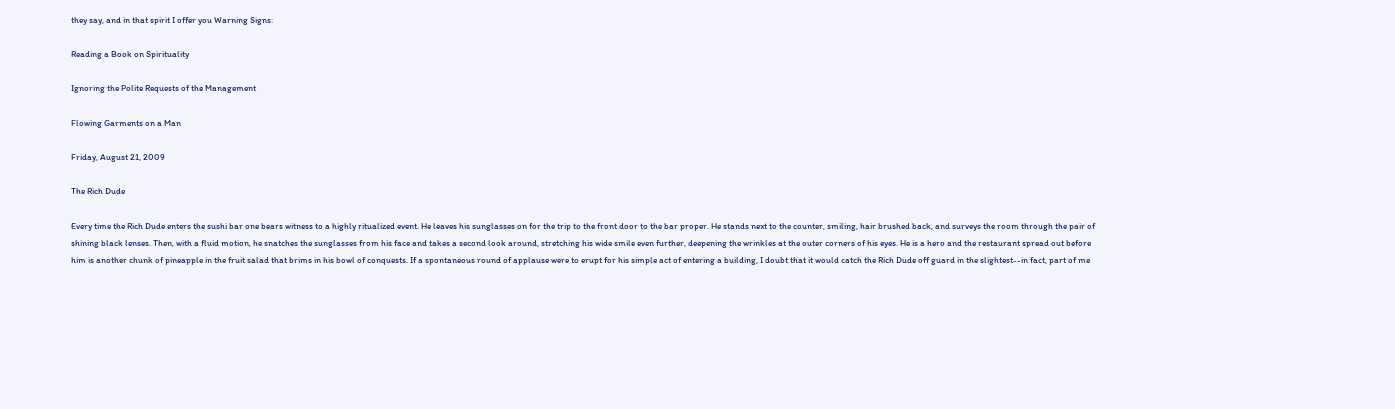they say, and in that spirit I offer you Warning Signs:

Reading a Book on Spirituality

Ignoring the Polite Requests of the Management

Flowing Garments on a Man

Friday, August 21, 2009

The Rich Dude

Every time the Rich Dude enters the sushi bar one bears witness to a highly ritualized event. He leaves his sunglasses on for the trip to the front door to the bar proper. He stands next to the counter, smiling, hair brushed back, and surveys the room through the pair of shining black lenses. Then, with a fluid motion, he snatches the sunglasses from his face and takes a second look around, stretching his wide smile even further, deepening the wrinkles at the outer corners of his eyes. He is a hero and the restaurant spread out before him is another chunk of pineapple in the fruit salad that brims in his bowl of conquests. If a spontaneous round of applause were to erupt for his simple act of entering a building, I doubt that it would catch the Rich Dude off guard in the slightest--in fact, part of me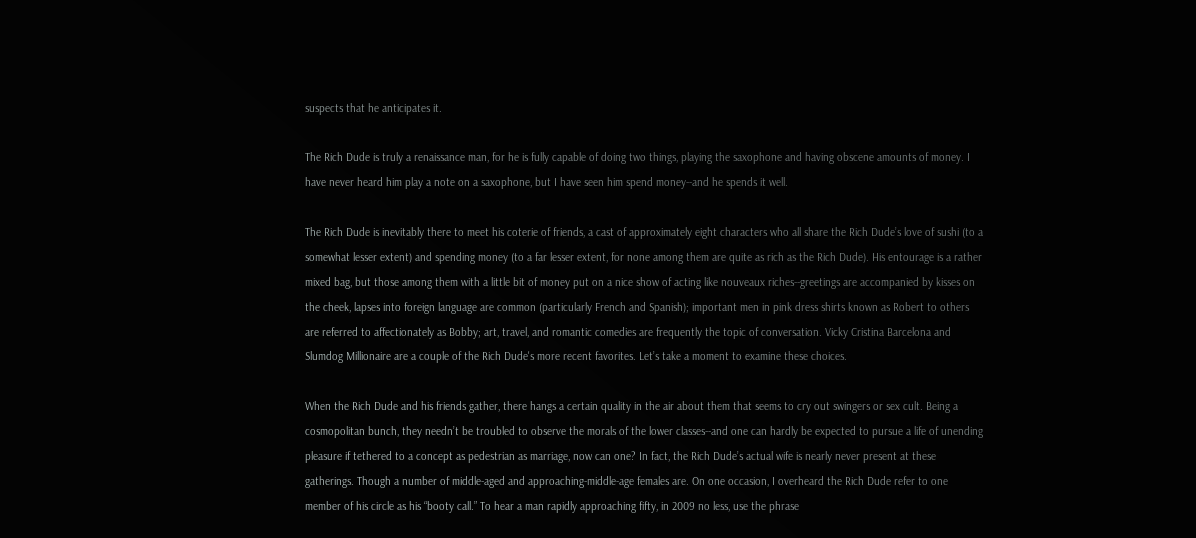suspects that he anticipates it.

The Rich Dude is truly a renaissance man, for he is fully capable of doing two things, playing the saxophone and having obscene amounts of money. I have never heard him play a note on a saxophone, but I have seen him spend money--and he spends it well.

The Rich Dude is inevitably there to meet his coterie of friends, a cast of approximately eight characters who all share the Rich Dude’s love of sushi (to a somewhat lesser extent) and spending money (to a far lesser extent, for none among them are quite as rich as the Rich Dude). His entourage is a rather mixed bag, but those among them with a little bit of money put on a nice show of acting like nouveaux riches--greetings are accompanied by kisses on the cheek, lapses into foreign language are common (particularly French and Spanish); important men in pink dress shirts known as Robert to others are referred to affectionately as Bobby; art, travel, and romantic comedies are frequently the topic of conversation. Vicky Cristina Barcelona and Slumdog Millionaire are a couple of the Rich Dude's more recent favorites. Let’s take a moment to examine these choices.

When the Rich Dude and his friends gather, there hangs a certain quality in the air about them that seems to cry out swingers or sex cult. Being a cosmopolitan bunch, they needn’t be troubled to observe the morals of the lower classes--and one can hardly be expected to pursue a life of unending pleasure if tethered to a concept as pedestrian as marriage, now can one? In fact, the Rich Dude’s actual wife is nearly never present at these gatherings. Though a number of middle-aged and approaching-middle-age females are. On one occasion, I overheard the Rich Dude refer to one member of his circle as his “booty call.” To hear a man rapidly approaching fifty, in 2009 no less, use the phrase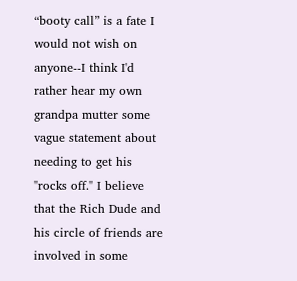“booty call” is a fate I would not wish on anyone--I think I'd rather hear my own grandpa mutter some vague statement about needing to get his "rocks off." I believe that the Rich Dude and his circle of friends are involved in some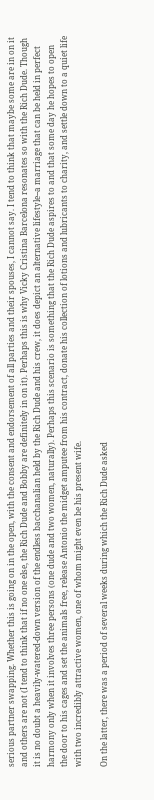serious partner swapping. Whether this is going on in the open, with the consent and endorsement of all parties and their spouses, I cannot say. I tend to think that maybe some are in on it and others are not (I tend to think that if no one else, the Rich Dude and Bobby are definitely in on it). Perhaps this is why Vicky Cristina Barcelona resonates so with the Rich Dude. Though it is no doubt a heavily-watered-down version of the endless bacchanalian held by the Rich Dude and his crew, it does depict an alternative lifestyle--a marriage that can be held in perfect harmony only when it involves three persons (one dude and two women, naturally). Perhaps this scenario is something that the Rich Dude aspires to and that some day he hopes to open the door to his cages and set the animals free, release Antonio the midget amputee from his contract, donate his collection of lotions and lubricants to charity, and settle down to a quiet life with two incredibly attractive women, one of whom might even be his present wife.

On the latter, there was a period of several weeks during which the Rich Dude asked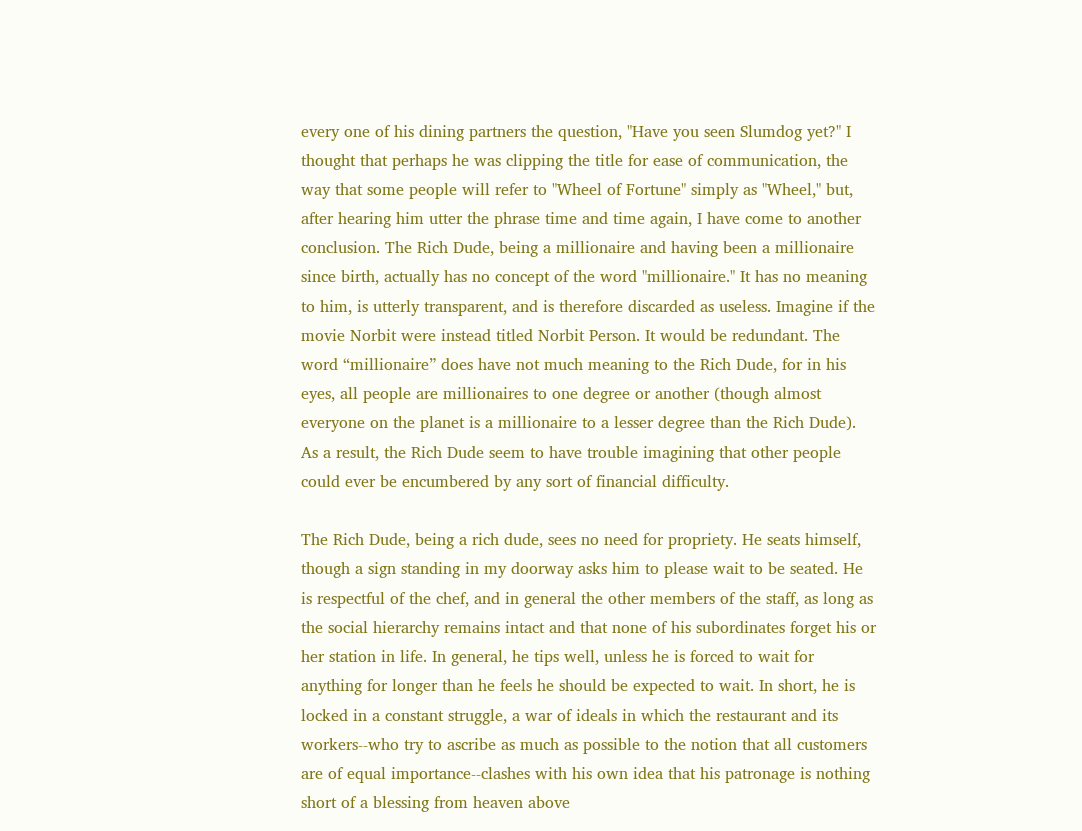every one of his dining partners the question, "Have you seen Slumdog yet?" I thought that perhaps he was clipping the title for ease of communication, the way that some people will refer to "Wheel of Fortune" simply as "Wheel," but, after hearing him utter the phrase time and time again, I have come to another conclusion. The Rich Dude, being a millionaire and having been a millionaire since birth, actually has no concept of the word "millionaire." It has no meaning to him, is utterly transparent, and is therefore discarded as useless. Imagine if the movie Norbit were instead titled Norbit Person. It would be redundant. The word “millionaire” does have not much meaning to the Rich Dude, for in his eyes, all people are millionaires to one degree or another (though almost everyone on the planet is a millionaire to a lesser degree than the Rich Dude). As a result, the Rich Dude seem to have trouble imagining that other people could ever be encumbered by any sort of financial difficulty.

The Rich Dude, being a rich dude, sees no need for propriety. He seats himself, though a sign standing in my doorway asks him to please wait to be seated. He is respectful of the chef, and in general the other members of the staff, as long as the social hierarchy remains intact and that none of his subordinates forget his or her station in life. In general, he tips well, unless he is forced to wait for anything for longer than he feels he should be expected to wait. In short, he is locked in a constant struggle, a war of ideals in which the restaurant and its workers--who try to ascribe as much as possible to the notion that all customers are of equal importance--clashes with his own idea that his patronage is nothing short of a blessing from heaven above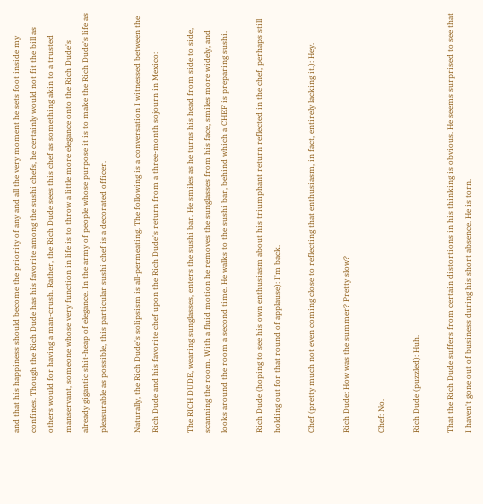and that his happiness should become the priority of any and all the very moment he sets foot inside my confines. Though the Rich Dude has his favorite among the sushi chefs, he certainly would not fit the bill as others would for having a man-crush. Rather, the Rich Dude sees this chef as something akin to a trusted manservant, someone whose very function in life is to throw a little more elegance onto the Rich Dude's already gigantic shit-heap of elegance. In the army of people whose purpose it is to make the Rich Dude's life as pleasurable as possible, this particular sushi chef is a decorated officer.

Naturally, the Rich Dude's solipsism is all-permeating. The following is a conversation I witnessed between the Rich Dude and his favorite chef upon the Rich Dude's return from a three-month sojourn in Mexico:

The RICH DUDE, wearing sunglasses, enters the sushi bar. He smiles as he turns his head from side to side, scanning the room. With a fluid motion he removes the sunglasses from his face, smiles more widely, and looks around the room a second time. He walks to the sushi bar, behind which a CHEF is preparing sushi.

Rich Dude (hoping to see his own enthusiasm about his triumphant return reflected in the chef, perhaps still holding out for that round of applause): I'm back.

Chef (pretty much not even coming close to reflecting that enthusiasm, in fact, entirely lacking it.): Hey.

Rich Dude: How was the summer? Pretty slow?

Chef: No.

Rich Dude (puzzled): Huh.

That the Rich Dude suffers from certain distortions in his thinking is obvious. He seems surprised to see that I haven't gone out of business during his short absence. He is torn.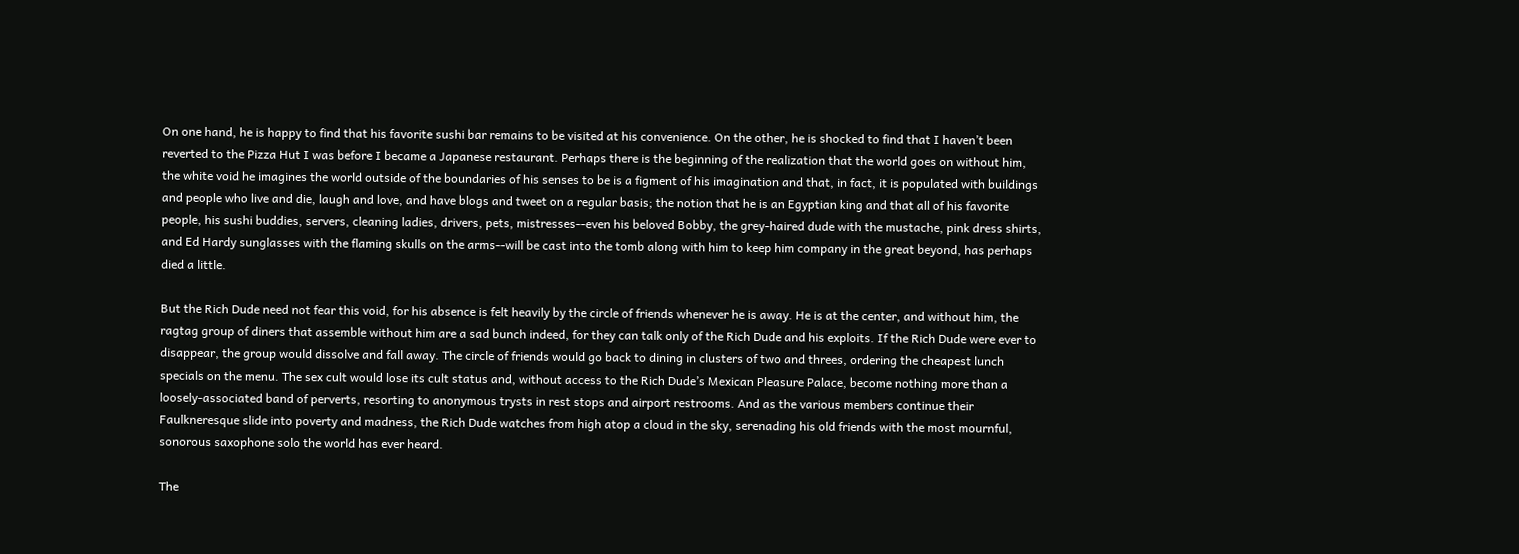On one hand, he is happy to find that his favorite sushi bar remains to be visited at his convenience. On the other, he is shocked to find that I haven’t been reverted to the Pizza Hut I was before I became a Japanese restaurant. Perhaps there is the beginning of the realization that the world goes on without him, the white void he imagines the world outside of the boundaries of his senses to be is a figment of his imagination and that, in fact, it is populated with buildings and people who live and die, laugh and love, and have blogs and tweet on a regular basis; the notion that he is an Egyptian king and that all of his favorite people, his sushi buddies, servers, cleaning ladies, drivers, pets, mistresses--even his beloved Bobby, the grey-haired dude with the mustache, pink dress shirts, and Ed Hardy sunglasses with the flaming skulls on the arms--will be cast into the tomb along with him to keep him company in the great beyond, has perhaps died a little.

But the Rich Dude need not fear this void, for his absence is felt heavily by the circle of friends whenever he is away. He is at the center, and without him, the ragtag group of diners that assemble without him are a sad bunch indeed, for they can talk only of the Rich Dude and his exploits. If the Rich Dude were ever to disappear, the group would dissolve and fall away. The circle of friends would go back to dining in clusters of two and threes, ordering the cheapest lunch specials on the menu. The sex cult would lose its cult status and, without access to the Rich Dude’s Mexican Pleasure Palace, become nothing more than a loosely-associated band of perverts, resorting to anonymous trysts in rest stops and airport restrooms. And as the various members continue their Faulkneresque slide into poverty and madness, the Rich Dude watches from high atop a cloud in the sky, serenading his old friends with the most mournful, sonorous saxophone solo the world has ever heard.

The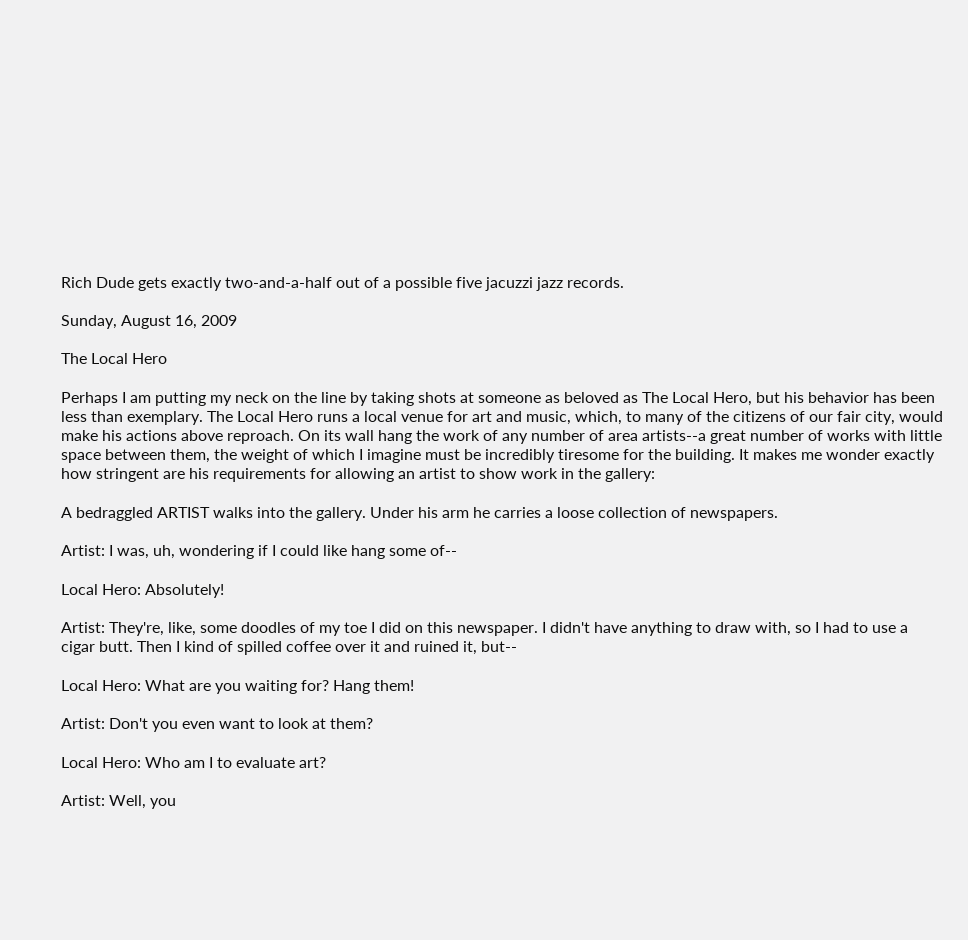Rich Dude gets exactly two-and-a-half out of a possible five jacuzzi jazz records.

Sunday, August 16, 2009

The Local Hero

Perhaps I am putting my neck on the line by taking shots at someone as beloved as The Local Hero, but his behavior has been less than exemplary. The Local Hero runs a local venue for art and music, which, to many of the citizens of our fair city, would make his actions above reproach. On its wall hang the work of any number of area artists--a great number of works with little space between them, the weight of which I imagine must be incredibly tiresome for the building. It makes me wonder exactly how stringent are his requirements for allowing an artist to show work in the gallery:

A bedraggled ARTIST walks into the gallery. Under his arm he carries a loose collection of newspapers.

Artist: I was, uh, wondering if I could like hang some of--

Local Hero: Absolutely!

Artist: They're, like, some doodles of my toe I did on this newspaper. I didn't have anything to draw with, so I had to use a cigar butt. Then I kind of spilled coffee over it and ruined it, but--

Local Hero: What are you waiting for? Hang them!

Artist: Don't you even want to look at them?

Local Hero: Who am I to evaluate art?

Artist: Well, you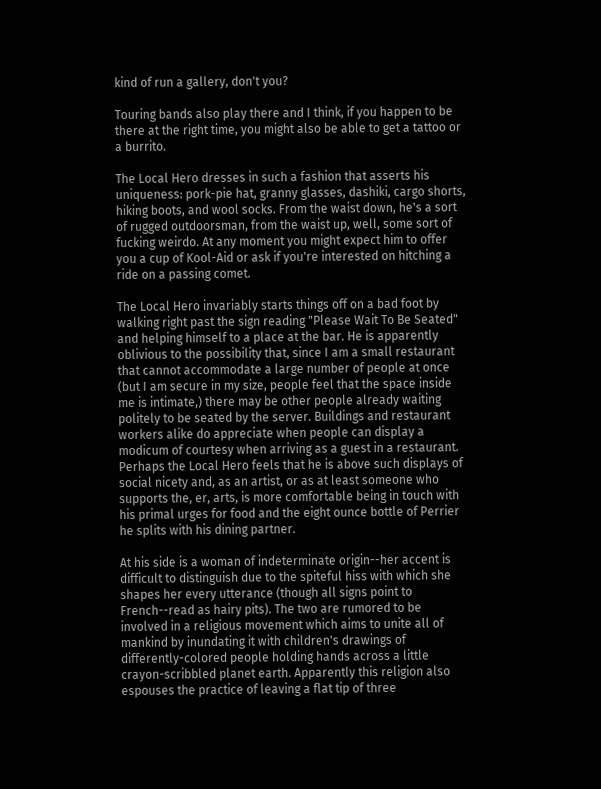kind of run a gallery, don't you?

Touring bands also play there and I think, if you happen to be there at the right time, you might also be able to get a tattoo or a burrito.

The Local Hero dresses in such a fashion that asserts his uniqueness: pork-pie hat, granny glasses, dashiki, cargo shorts, hiking boots, and wool socks. From the waist down, he's a sort of rugged outdoorsman, from the waist up, well, some sort of fucking weirdo. At any moment you might expect him to offer you a cup of Kool-Aid or ask if you're interested on hitching a ride on a passing comet.

The Local Hero invariably starts things off on a bad foot by walking right past the sign reading "Please Wait To Be Seated" and helping himself to a place at the bar. He is apparently oblivious to the possibility that, since I am a small restaurant that cannot accommodate a large number of people at once (but I am secure in my size, people feel that the space inside me is intimate,) there may be other people already waiting politely to be seated by the server. Buildings and restaurant workers alike do appreciate when people can display a modicum of courtesy when arriving as a guest in a restaurant. Perhaps the Local Hero feels that he is above such displays of social nicety and, as an artist, or as at least someone who supports the, er, arts, is more comfortable being in touch with his primal urges for food and the eight ounce bottle of Perrier he splits with his dining partner.

At his side is a woman of indeterminate origin--her accent is difficult to distinguish due to the spiteful hiss with which she shapes her every utterance (though all signs point to French--read as hairy pits). The two are rumored to be involved in a religious movement which aims to unite all of mankind by inundating it with children's drawings of differently-colored people holding hands across a little crayon-scribbled planet earth. Apparently this religion also espouses the practice of leaving a flat tip of three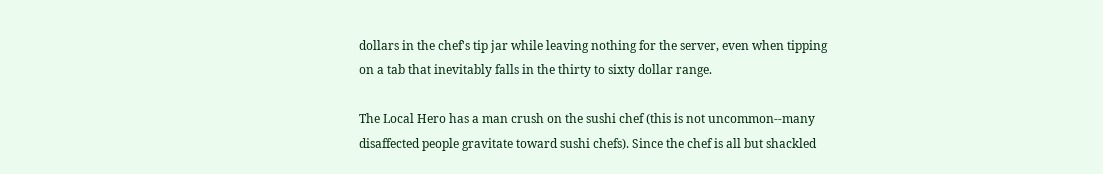dollars in the chef's tip jar while leaving nothing for the server, even when tipping on a tab that inevitably falls in the thirty to sixty dollar range.

The Local Hero has a man crush on the sushi chef (this is not uncommon--many disaffected people gravitate toward sushi chefs). Since the chef is all but shackled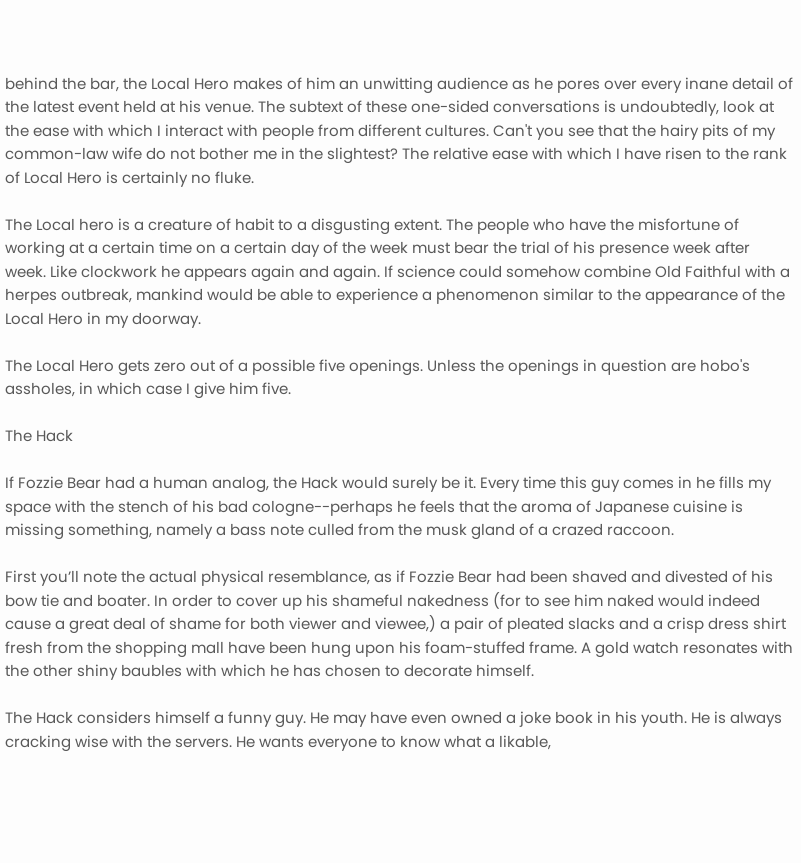behind the bar, the Local Hero makes of him an unwitting audience as he pores over every inane detail of the latest event held at his venue. The subtext of these one-sided conversations is undoubtedly, look at the ease with which I interact with people from different cultures. Can't you see that the hairy pits of my common-law wife do not bother me in the slightest? The relative ease with which I have risen to the rank of Local Hero is certainly no fluke.

The Local hero is a creature of habit to a disgusting extent. The people who have the misfortune of working at a certain time on a certain day of the week must bear the trial of his presence week after week. Like clockwork he appears again and again. If science could somehow combine Old Faithful with a herpes outbreak, mankind would be able to experience a phenomenon similar to the appearance of the Local Hero in my doorway.

The Local Hero gets zero out of a possible five openings. Unless the openings in question are hobo's assholes, in which case I give him five.

The Hack

If Fozzie Bear had a human analog, the Hack would surely be it. Every time this guy comes in he fills my space with the stench of his bad cologne--perhaps he feels that the aroma of Japanese cuisine is missing something, namely a bass note culled from the musk gland of a crazed raccoon.

First you’ll note the actual physical resemblance, as if Fozzie Bear had been shaved and divested of his bow tie and boater. In order to cover up his shameful nakedness (for to see him naked would indeed cause a great deal of shame for both viewer and viewee,) a pair of pleated slacks and a crisp dress shirt fresh from the shopping mall have been hung upon his foam-stuffed frame. A gold watch resonates with the other shiny baubles with which he has chosen to decorate himself.

The Hack considers himself a funny guy. He may have even owned a joke book in his youth. He is always cracking wise with the servers. He wants everyone to know what a likable,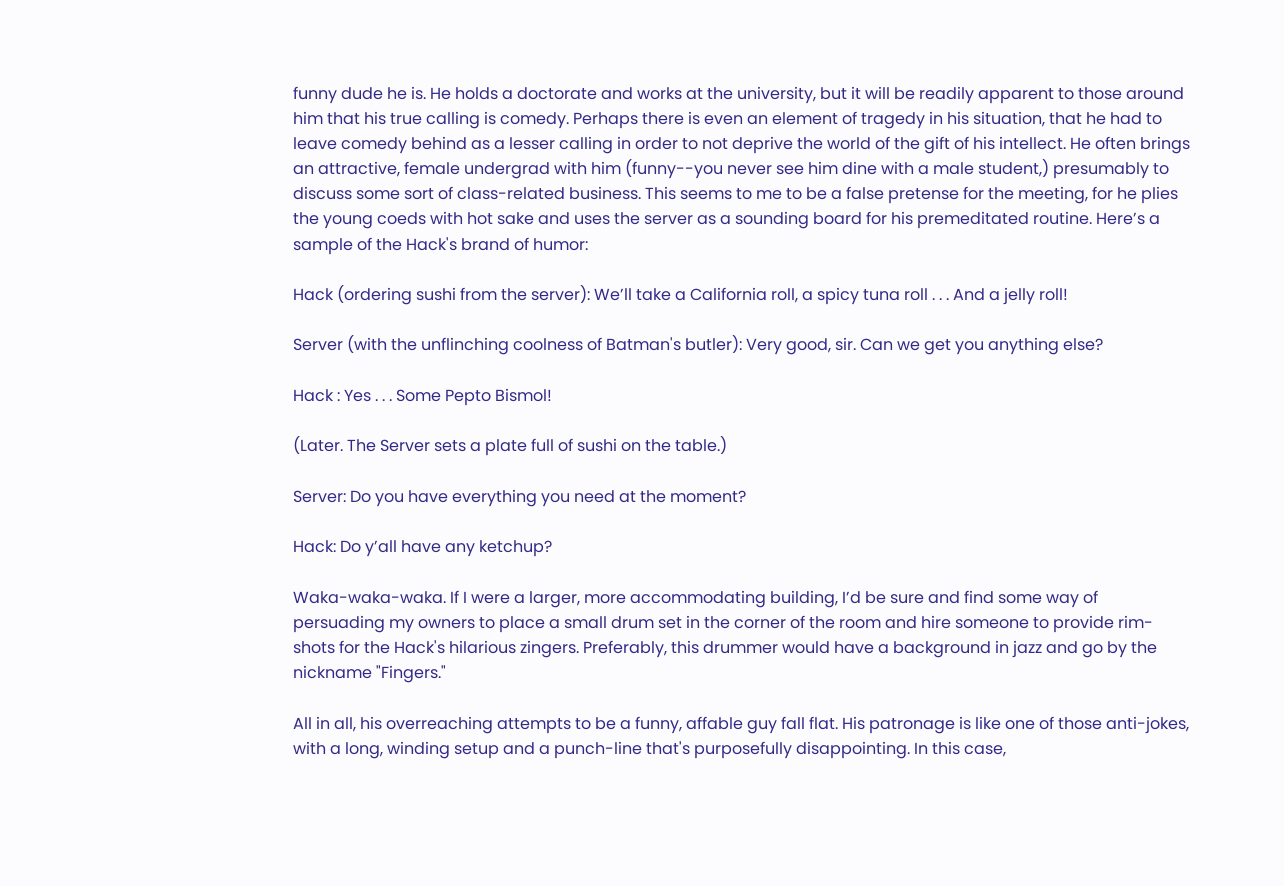funny dude he is. He holds a doctorate and works at the university, but it will be readily apparent to those around him that his true calling is comedy. Perhaps there is even an element of tragedy in his situation, that he had to leave comedy behind as a lesser calling in order to not deprive the world of the gift of his intellect. He often brings an attractive, female undergrad with him (funny--you never see him dine with a male student,) presumably to discuss some sort of class-related business. This seems to me to be a false pretense for the meeting, for he plies the young coeds with hot sake and uses the server as a sounding board for his premeditated routine. Here’s a sample of the Hack's brand of humor:

Hack (ordering sushi from the server): We’ll take a California roll, a spicy tuna roll . . . And a jelly roll!

Server (with the unflinching coolness of Batman's butler): Very good, sir. Can we get you anything else?

Hack : Yes . . . Some Pepto Bismol!

(Later. The Server sets a plate full of sushi on the table.)

Server: Do you have everything you need at the moment?

Hack: Do y’all have any ketchup?

Waka-waka-waka. If I were a larger, more accommodating building, I’d be sure and find some way of persuading my owners to place a small drum set in the corner of the room and hire someone to provide rim-shots for the Hack's hilarious zingers. Preferably, this drummer would have a background in jazz and go by the nickname "Fingers."

All in all, his overreaching attempts to be a funny, affable guy fall flat. His patronage is like one of those anti-jokes, with a long, winding setup and a punch-line that's purposefully disappointing. In this case,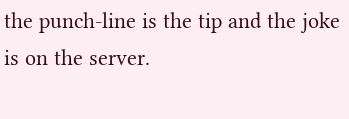the punch-line is the tip and the joke is on the server.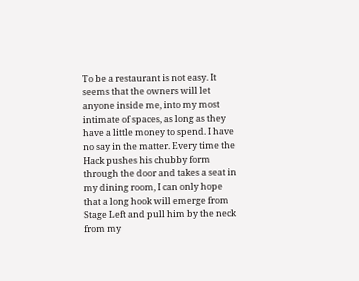To be a restaurant is not easy. It seems that the owners will let anyone inside me, into my most intimate of spaces, as long as they have a little money to spend. I have no say in the matter. Every time the Hack pushes his chubby form through the door and takes a seat in my dining room, I can only hope that a long hook will emerge from Stage Left and pull him by the neck from my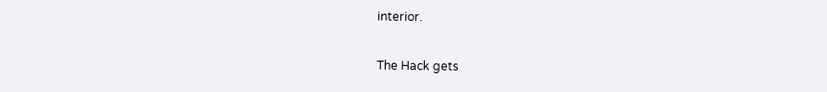interior.

The Hack gets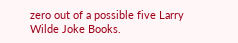zero out of a possible five Larry Wilde Joke Books.